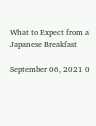What to Expect from a Japanese Breakfast

September 06, 2021 0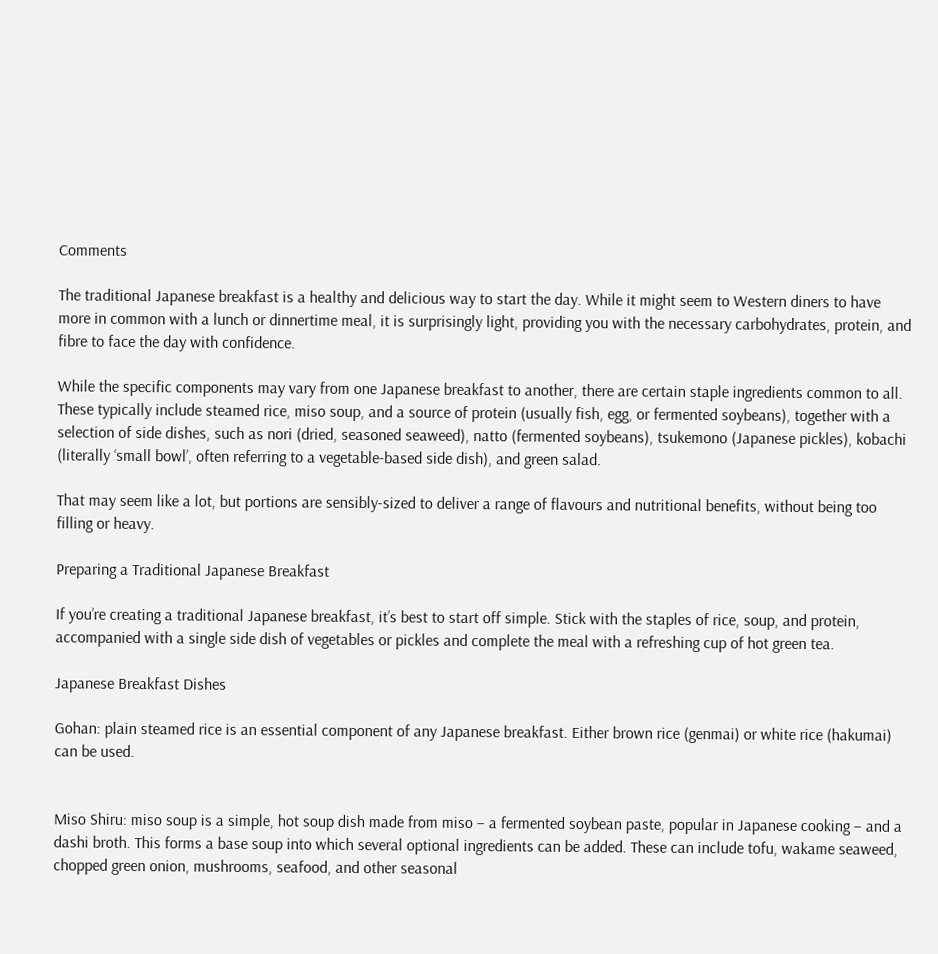Comments

The traditional Japanese breakfast is a healthy and delicious way to start the day. While it might seem to Western diners to have more in common with a lunch or dinnertime meal, it is surprisingly light, providing you with the necessary carbohydrates, protein, and fibre to face the day with confidence.

While the specific components may vary from one Japanese breakfast to another, there are certain staple ingredients common to all. These typically include steamed rice, miso soup, and a source of protein (usually fish, egg, or fermented soybeans), together with a selection of side dishes, such as nori (dried, seasoned seaweed), natto (fermented soybeans), tsukemono (Japanese pickles), kobachi (literally ‘small bowl’, often referring to a vegetable-based side dish), and green salad.

That may seem like a lot, but portions are sensibly-sized to deliver a range of flavours and nutritional benefits, without being too filling or heavy.

Preparing a Traditional Japanese Breakfast

If you’re creating a traditional Japanese breakfast, it’s best to start off simple. Stick with the staples of rice, soup, and protein, accompanied with a single side dish of vegetables or pickles and complete the meal with a refreshing cup of hot green tea.

Japanese Breakfast Dishes

Gohan: plain steamed rice is an essential component of any Japanese breakfast. Either brown rice (genmai) or white rice (hakumai) can be used.


Miso Shiru: miso soup is a simple, hot soup dish made from miso – a fermented soybean paste, popular in Japanese cooking – and a dashi broth. This forms a base soup into which several optional ingredients can be added. These can include tofu, wakame seaweed, chopped green onion, mushrooms, seafood, and other seasonal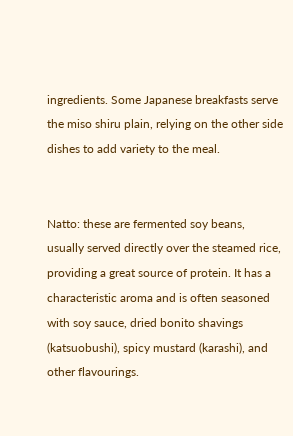ingredients. Some Japanese breakfasts serve the miso shiru plain, relying on the other side dishes to add variety to the meal.


Natto: these are fermented soy beans, usually served directly over the steamed rice, providing a great source of protein. It has a characteristic aroma and is often seasoned with soy sauce, dried bonito shavings (katsuobushi), spicy mustard (karashi), and other flavourings.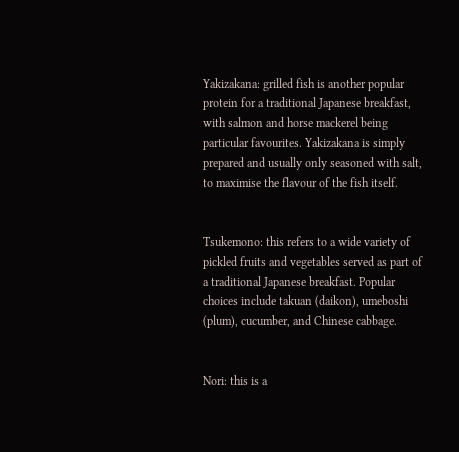Yakizakana: grilled fish is another popular protein for a traditional Japanese breakfast, with salmon and horse mackerel being particular favourites. Yakizakana is simply prepared and usually only seasoned with salt, to maximise the flavour of the fish itself.


Tsukemono: this refers to a wide variety of pickled fruits and vegetables served as part of a traditional Japanese breakfast. Popular choices include takuan (daikon), umeboshi (plum), cucumber, and Chinese cabbage.


Nori: this is a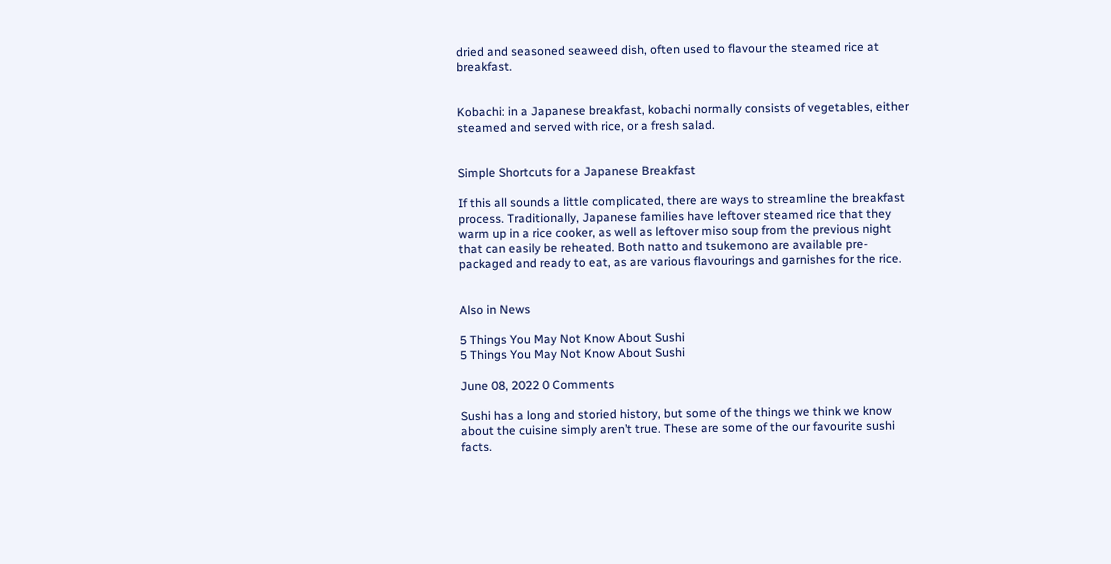dried and seasoned seaweed dish, often used to flavour the steamed rice at breakfast.


Kobachi: in a Japanese breakfast, kobachi normally consists of vegetables, either steamed and served with rice, or a fresh salad.


Simple Shortcuts for a Japanese Breakfast

If this all sounds a little complicated, there are ways to streamline the breakfast process. Traditionally, Japanese families have leftover steamed rice that they warm up in a rice cooker, as well as leftover miso soup from the previous night that can easily be reheated. Both natto and tsukemono are available pre-packaged and ready to eat, as are various flavourings and garnishes for the rice.


Also in News

5 Things You May Not Know About Sushi
5 Things You May Not Know About Sushi

June 08, 2022 0 Comments

Sushi has a long and storied history, but some of the things we think we know about the cuisine simply aren’t true. These are some of the our favourite sushi facts.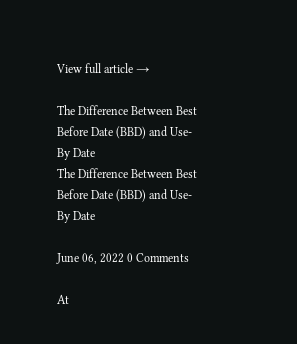View full article →

The Difference Between Best Before Date (BBD) and Use-By Date
The Difference Between Best Before Date (BBD) and Use-By Date

June 06, 2022 0 Comments

At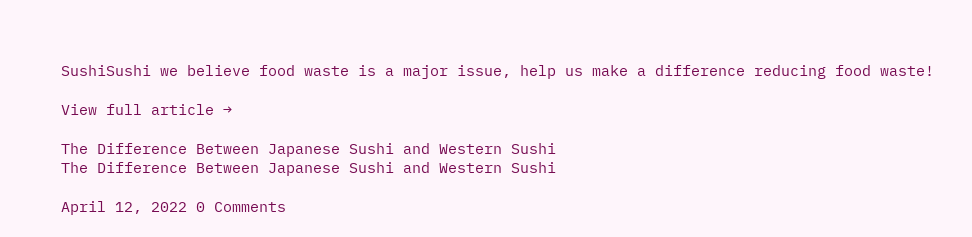SushiSushi we believe food waste is a major issue, help us make a difference reducing food waste!

View full article →

The Difference Between Japanese Sushi and Western Sushi
The Difference Between Japanese Sushi and Western Sushi

April 12, 2022 0 Comments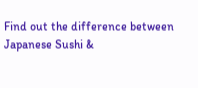Find out the difference between Japanese Sushi &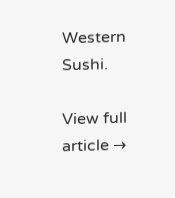Western Sushi.

View full article →